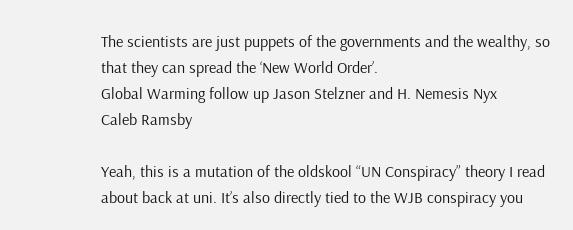The scientists are just puppets of the governments and the wealthy, so that they can spread the ‘New World Order’.
Global Warming follow up Jason Stelzner and H. Nemesis Nyx
Caleb Ramsby

Yeah, this is a mutation of the oldskool “UN Conspiracy” theory I read about back at uni. It’s also directly tied to the WJB conspiracy you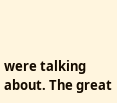were talking about. The great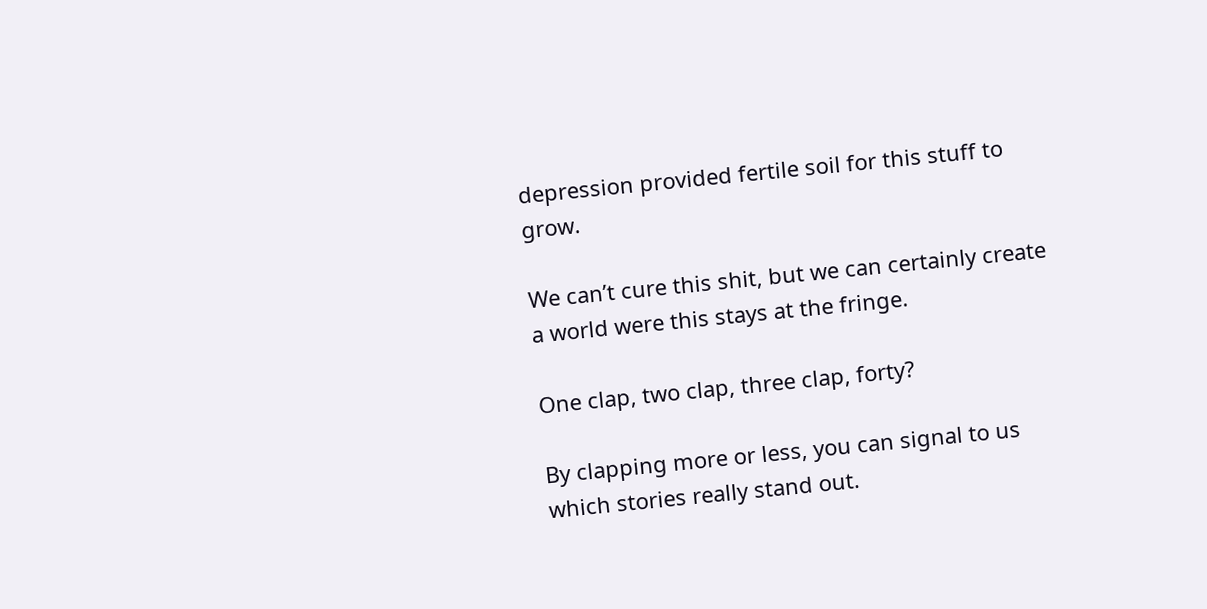depression provided fertile soil for this stuff to grow.

We can’t cure this shit, but we can certainly create a world were this stays at the fringe.

One clap, two clap, three clap, forty?

By clapping more or less, you can signal to us which stories really stand out.